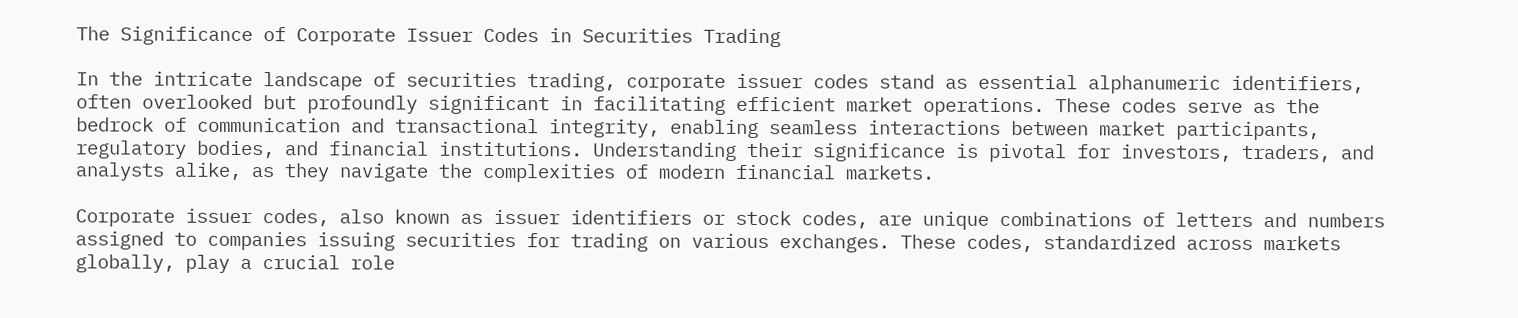The Significance of Corporate Issuer Codes in Securities Trading

In the intricate landscape of securities trading, corporate issuer codes stand as essential alphanumeric identifiers, often overlooked but profoundly significant in facilitating efficient market operations. These codes serve as the bedrock of communication and transactional integrity, enabling seamless interactions between market participants, regulatory bodies, and financial institutions. Understanding their significance is pivotal for investors, traders, and analysts alike, as they navigate the complexities of modern financial markets.

Corporate issuer codes, also known as issuer identifiers or stock codes, are unique combinations of letters and numbers assigned to companies issuing securities for trading on various exchanges. These codes, standardized across markets globally, play a crucial role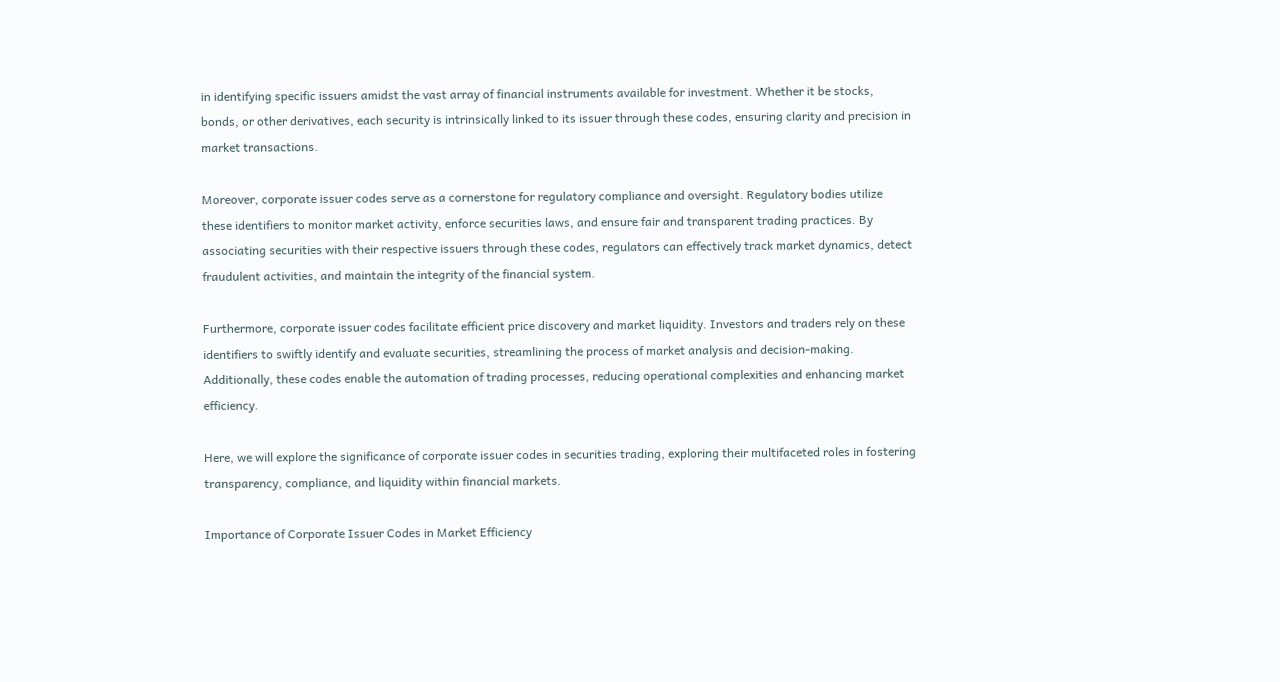in identifying specific issuers amidst the vast array of financial instruments available for investment. Whether it be stocks, bonds, or other derivatives, each security is intrinsically linked to its issuer through these codes, ensuring clarity and precision in market transactions.

Moreover, corporate issuer codes serve as a cornerstone for regulatory compliance and oversight. Regulatory bodies utilize these identifiers to monitor market activity, enforce securities laws, and ensure fair and transparent trading practices. By associating securities with their respective issuers through these codes, regulators can effectively track market dynamics, detect fraudulent activities, and maintain the integrity of the financial system.

Furthermore, corporate issuer codes facilitate efficient price discovery and market liquidity. Investors and traders rely on these identifiers to swiftly identify and evaluate securities, streamlining the process of market analysis and decision-making. Additionally, these codes enable the automation of trading processes, reducing operational complexities and enhancing market efficiency.

Here, we will explore the significance of corporate issuer codes in securities trading, exploring their multifaceted roles in fostering transparency, compliance, and liquidity within financial markets.

Importance of Corporate Issuer Codes in Market Efficiency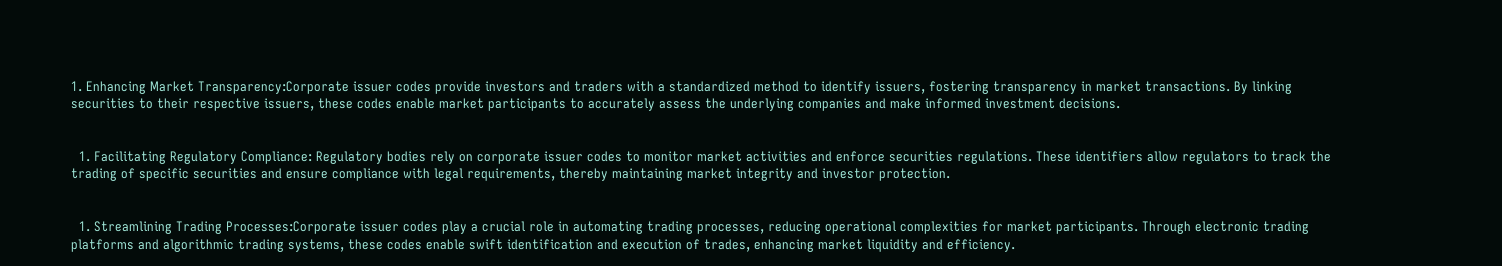1. Enhancing Market Transparency:Corporate issuer codes provide investors and traders with a standardized method to identify issuers, fostering transparency in market transactions. By linking securities to their respective issuers, these codes enable market participants to accurately assess the underlying companies and make informed investment decisions.


  1. Facilitating Regulatory Compliance: Regulatory bodies rely on corporate issuer codes to monitor market activities and enforce securities regulations. These identifiers allow regulators to track the trading of specific securities and ensure compliance with legal requirements, thereby maintaining market integrity and investor protection.


  1. Streamlining Trading Processes:Corporate issuer codes play a crucial role in automating trading processes, reducing operational complexities for market participants. Through electronic trading platforms and algorithmic trading systems, these codes enable swift identification and execution of trades, enhancing market liquidity and efficiency.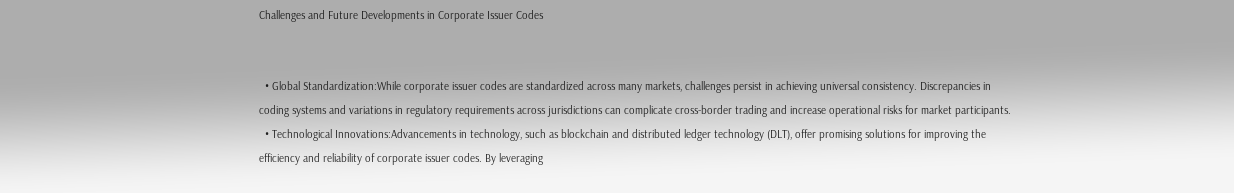Challenges and Future Developments in Corporate Issuer Codes


  • Global Standardization:While corporate issuer codes are standardized across many markets, challenges persist in achieving universal consistency. Discrepancies in coding systems and variations in regulatory requirements across jurisdictions can complicate cross-border trading and increase operational risks for market participants.
  • Technological Innovations:Advancements in technology, such as blockchain and distributed ledger technology (DLT), offer promising solutions for improving the efficiency and reliability of corporate issuer codes. By leveraging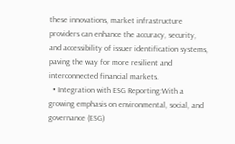these innovations, market infrastructure providers can enhance the accuracy, security, and accessibility of issuer identification systems, paving the way for more resilient and interconnected financial markets.
  • Integration with ESG Reporting:With a growing emphasis on environmental, social, and governance (ESG)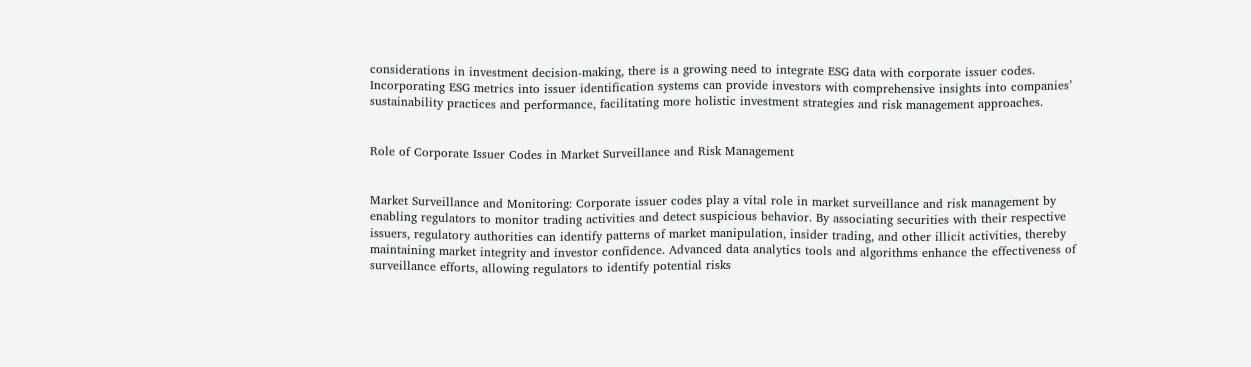considerations in investment decision-making, there is a growing need to integrate ESG data with corporate issuer codes. Incorporating ESG metrics into issuer identification systems can provide investors with comprehensive insights into companies’ sustainability practices and performance, facilitating more holistic investment strategies and risk management approaches.


Role of Corporate Issuer Codes in Market Surveillance and Risk Management


Market Surveillance and Monitoring: Corporate issuer codes play a vital role in market surveillance and risk management by enabling regulators to monitor trading activities and detect suspicious behavior. By associating securities with their respective issuers, regulatory authorities can identify patterns of market manipulation, insider trading, and other illicit activities, thereby maintaining market integrity and investor confidence. Advanced data analytics tools and algorithms enhance the effectiveness of surveillance efforts, allowing regulators to identify potential risks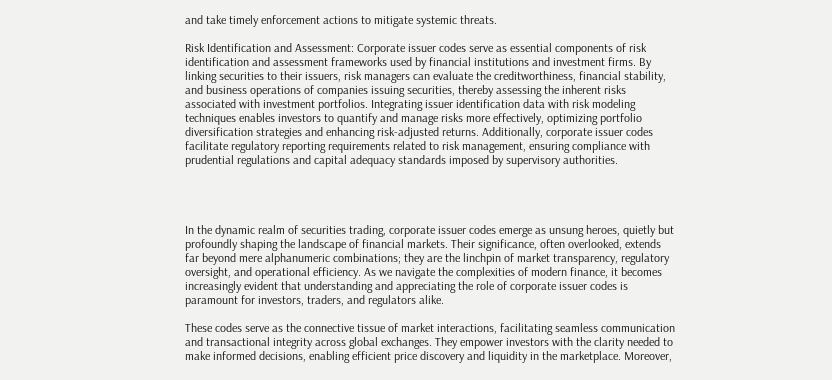and take timely enforcement actions to mitigate systemic threats.

Risk Identification and Assessment: Corporate issuer codes serve as essential components of risk identification and assessment frameworks used by financial institutions and investment firms. By linking securities to their issuers, risk managers can evaluate the creditworthiness, financial stability, and business operations of companies issuing securities, thereby assessing the inherent risks associated with investment portfolios. Integrating issuer identification data with risk modeling techniques enables investors to quantify and manage risks more effectively, optimizing portfolio diversification strategies and enhancing risk-adjusted returns. Additionally, corporate issuer codes facilitate regulatory reporting requirements related to risk management, ensuring compliance with prudential regulations and capital adequacy standards imposed by supervisory authorities.




In the dynamic realm of securities trading, corporate issuer codes emerge as unsung heroes, quietly but profoundly shaping the landscape of financial markets. Their significance, often overlooked, extends far beyond mere alphanumeric combinations; they are the linchpin of market transparency, regulatory oversight, and operational efficiency. As we navigate the complexities of modern finance, it becomes increasingly evident that understanding and appreciating the role of corporate issuer codes is paramount for investors, traders, and regulators alike.

These codes serve as the connective tissue of market interactions, facilitating seamless communication and transactional integrity across global exchanges. They empower investors with the clarity needed to make informed decisions, enabling efficient price discovery and liquidity in the marketplace. Moreover,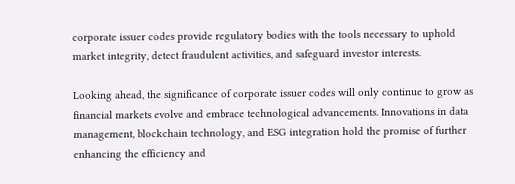corporate issuer codes provide regulatory bodies with the tools necessary to uphold market integrity, detect fraudulent activities, and safeguard investor interests.

Looking ahead, the significance of corporate issuer codes will only continue to grow as financial markets evolve and embrace technological advancements. Innovations in data management, blockchain technology, and ESG integration hold the promise of further enhancing the efficiency and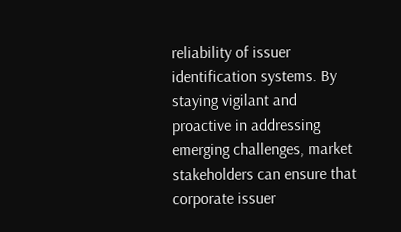reliability of issuer identification systems. By staying vigilant and proactive in addressing emerging challenges, market stakeholders can ensure that corporate issuer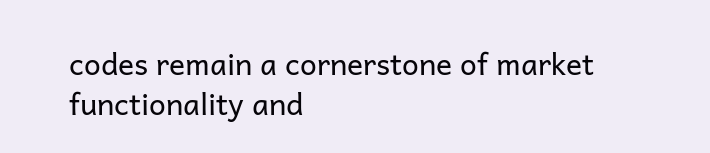codes remain a cornerstone of market functionality and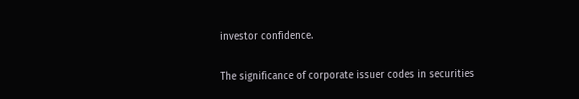investor confidence.

The significance of corporate issuer codes in securities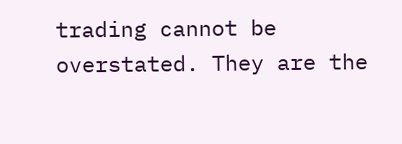trading cannot be overstated. They are the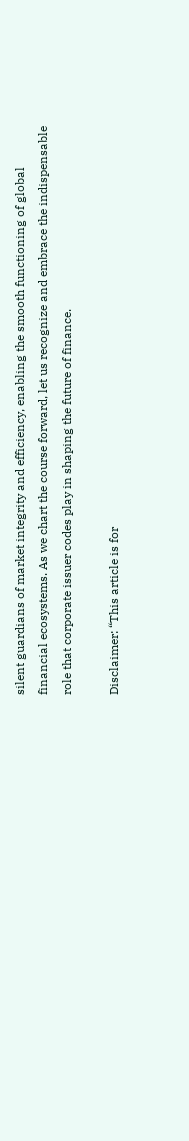silent guardians of market integrity and efficiency, enabling the smooth functioning of global financial ecosystems. As we chart the course forward, let us recognize and embrace the indispensable role that corporate issuer codes play in shaping the future of finance.

Disclaimer: “This article is for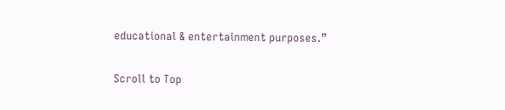educational & entertainment purposes.”

Scroll to Top